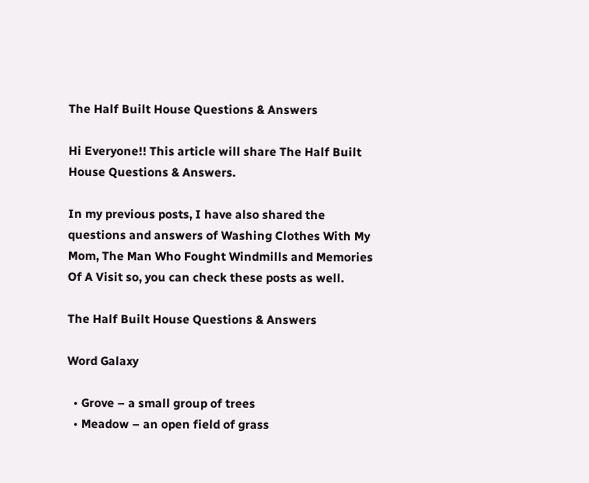The Half Built House Questions & Answers

Hi Everyone!! This article will share The Half Built House Questions & Answers.

In my previous posts, I have also shared the questions and answers of Washing Clothes With My Mom, The Man Who Fought Windmills and Memories Of A Visit so, you can check these posts as well.

The Half Built House Questions & Answers

Word Galaxy

  • Grove – a small group of trees
  • Meadow – an open field of grass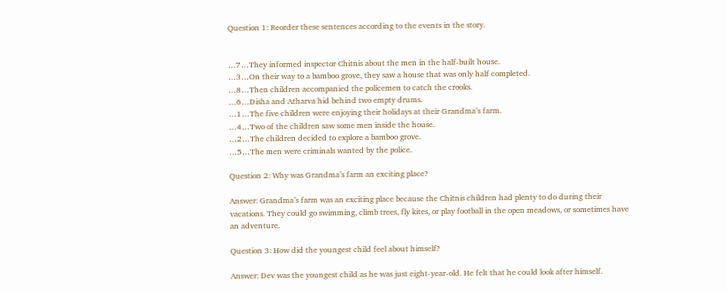Question 1: Reorder these sentences according to the events in the story.


…7…They informed inspector Chitnis about the men in the half-built house.
…3…On their way to a bamboo grove, they saw a house that was only half completed.
…8…Then children accompanied the policemen to catch the crooks.
…6…Disha and Atharva hid behind two empty drums.
…1…The five children were enjoying their holidays at their Grandma’s farm.
…4…Two of the children saw some men inside the house.
…2…The children decided to explore a bamboo grove.
…5…The men were criminals wanted by the police.

Question 2: Why was Grandma’s farm an exciting place?

Answer: Grandma’s farm was an exciting place because the Chitnis children had plenty to do during their vacations. They could go swimming, climb trees, fly kites, or play football in the open meadows, or sometimes have an adventure.

Question 3: How did the youngest child feel about himself?

Answer: Dev was the youngest child as he was just eight-year-old. He felt that he could look after himself.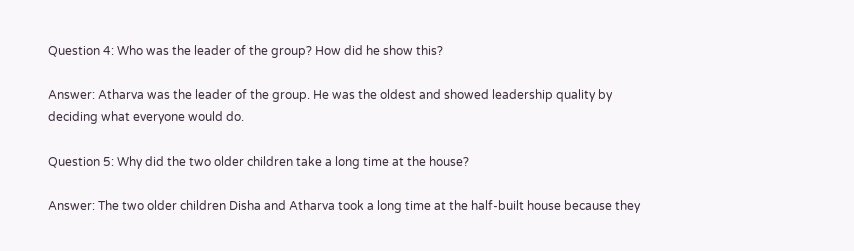Question 4: Who was the leader of the group? How did he show this?

Answer: Atharva was the leader of the group. He was the oldest and showed leadership quality by deciding what everyone would do.

Question 5: Why did the two older children take a long time at the house?

Answer: The two older children Disha and Atharva took a long time at the half-built house because they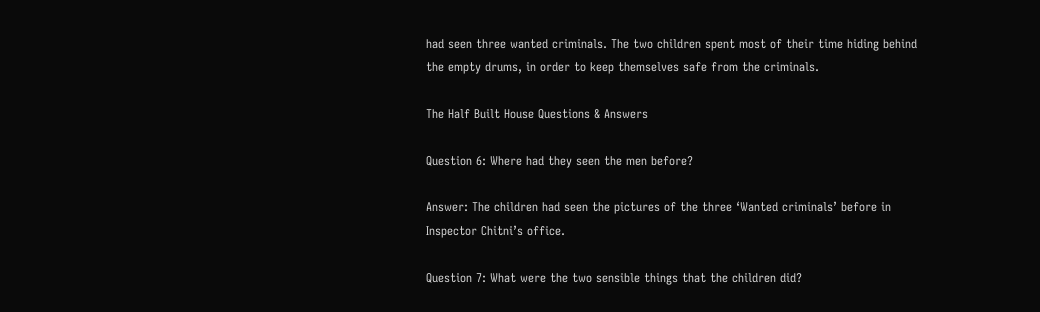had seen three wanted criminals. The two children spent most of their time hiding behind the empty drums, in order to keep themselves safe from the criminals.

The Half Built House Questions & Answers

Question 6: Where had they seen the men before?

Answer: The children had seen the pictures of the three ‘Wanted criminals’ before in Inspector Chitni’s office.

Question 7: What were the two sensible things that the children did?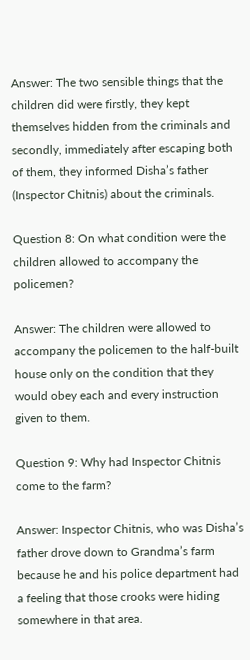Answer: The two sensible things that the children did were firstly, they kept themselves hidden from the criminals and secondly, immediately after escaping both of them, they informed Disha’s father (Inspector Chitnis) about the criminals.

Question 8: On what condition were the children allowed to accompany the policemen?

Answer: The children were allowed to accompany the policemen to the half-built house only on the condition that they would obey each and every instruction given to them.

Question 9: Why had Inspector Chitnis come to the farm?

Answer: Inspector Chitnis, who was Disha’s father drove down to Grandma’s farm because he and his police department had a feeling that those crooks were hiding somewhere in that area.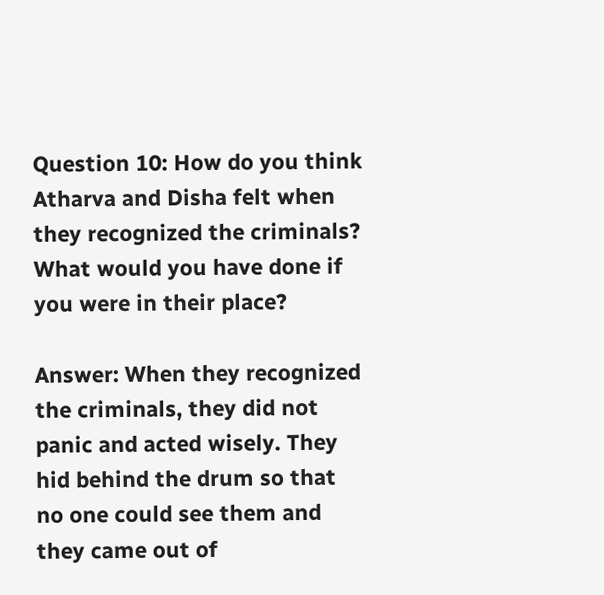Question 10: How do you think Atharva and Disha felt when they recognized the criminals? What would you have done if you were in their place?

Answer: When they recognized the criminals, they did not panic and acted wisely. They hid behind the drum so that no one could see them and they came out of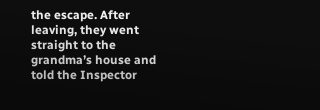the escape. After leaving, they went straight to the grandma’s house and told the Inspector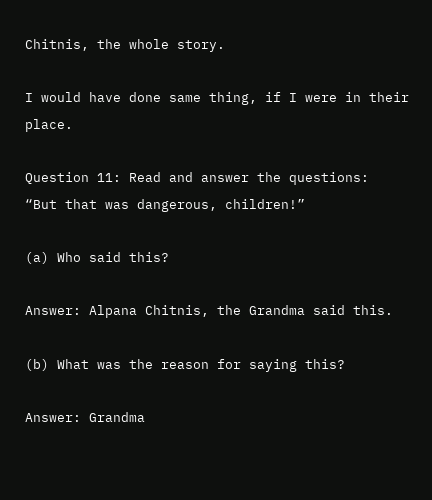Chitnis, the whole story.

I would have done same thing, if I were in their place.

Question 11: Read and answer the questions:
“But that was dangerous, children!”

(a) Who said this?

Answer: Alpana Chitnis, the Grandma said this.

(b) What was the reason for saying this?

Answer: Grandma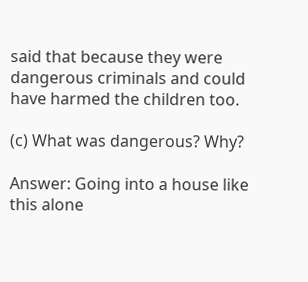said that because they were dangerous criminals and could have harmed the children too.

(c) What was dangerous? Why?

Answer: Going into a house like this alone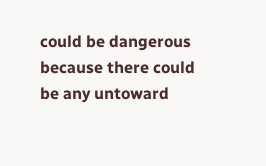could be dangerous because there could be any untoward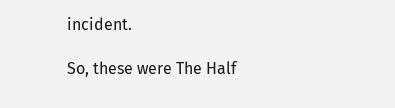incident.

So, these were The Half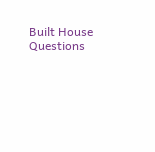Built House Questions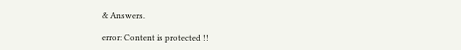& Answers.

error: Content is protected !!